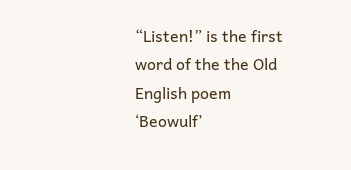“Listen!” is the first word of the the Old English poem ‘Beowulf’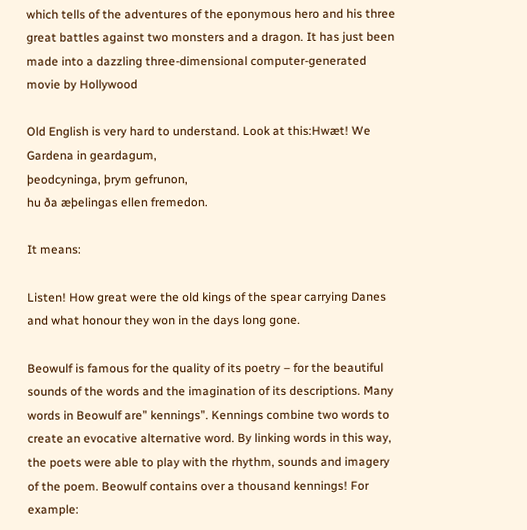which tells of the adventures of the eponymous hero and his three great battles against two monsters and a dragon. It has just been made into a dazzling three-dimensional computer-generated movie by Hollywood

Old English is very hard to understand. Look at this:Hwæt! We Gardena in geardagum,
þeodcyninga, þrym gefrunon,
hu ða æþelingas ellen fremedon.

It means:

Listen! How great were the old kings of the spear carrying Danes
and what honour they won in the days long gone.

Beowulf is famous for the quality of its poetry – for the beautiful sounds of the words and the imagination of its descriptions. Many words in Beowulf are” kennings”. Kennings combine two words to create an evocative alternative word. By linking words in this way, the poets were able to play with the rhythm, sounds and imagery of the poem. Beowulf contains over a thousand kennings! For example: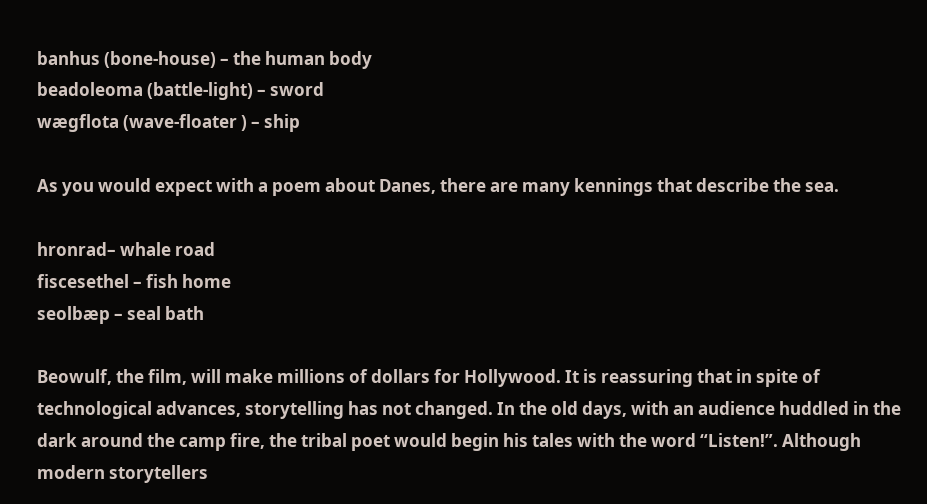banhus (bone-house) – the human body
beadoleoma (battle-light) – sword
wægflota (wave-floater ) – ship

As you would expect with a poem about Danes, there are many kennings that describe the sea.

hronrad– whale road
fiscesethel – fish home
seolbæp – seal bath

Beowulf, the film, will make millions of dollars for Hollywood. It is reassuring that in spite of technological advances, storytelling has not changed. In the old days, with an audience huddled in the dark around the camp fire, the tribal poet would begin his tales with the word “Listen!”. Although modern storytellers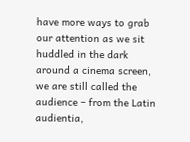have more ways to grab our attention as we sit huddled in the dark around a cinema screen, we are still called the audience – from the Latin audientia,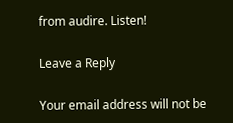from audire. Listen!

Leave a Reply

Your email address will not be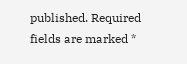published. Required fields are marked *